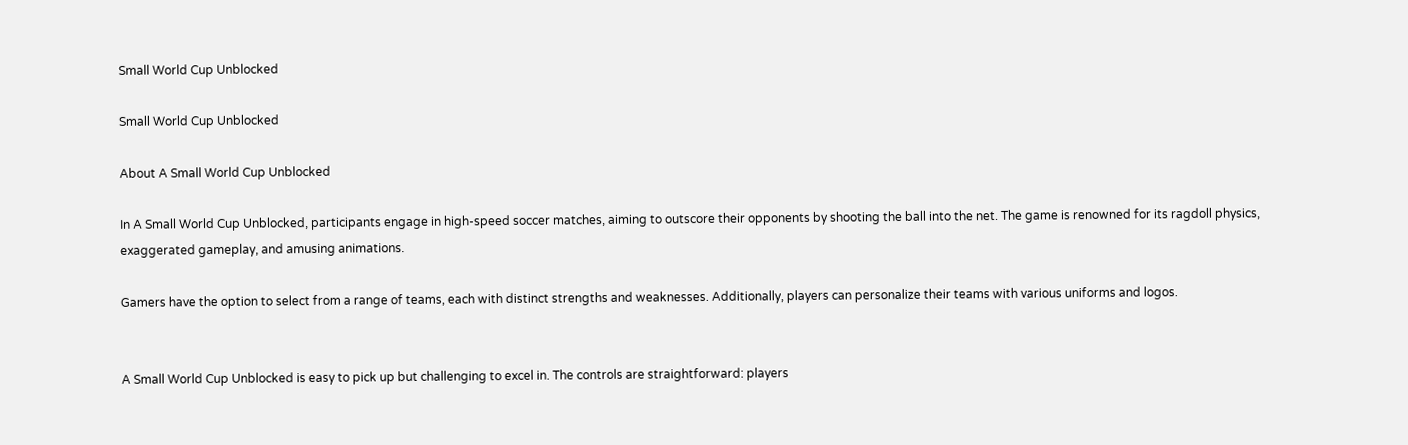Small World Cup Unblocked

Small World Cup Unblocked

About A Small World Cup Unblocked

In A Small World Cup Unblocked, participants engage in high-speed soccer matches, aiming to outscore their opponents by shooting the ball into the net. The game is renowned for its ragdoll physics, exaggerated gameplay, and amusing animations.

Gamers have the option to select from a range of teams, each with distinct strengths and weaknesses. Additionally, players can personalize their teams with various uniforms and logos.


A Small World Cup Unblocked is easy to pick up but challenging to excel in. The controls are straightforward: players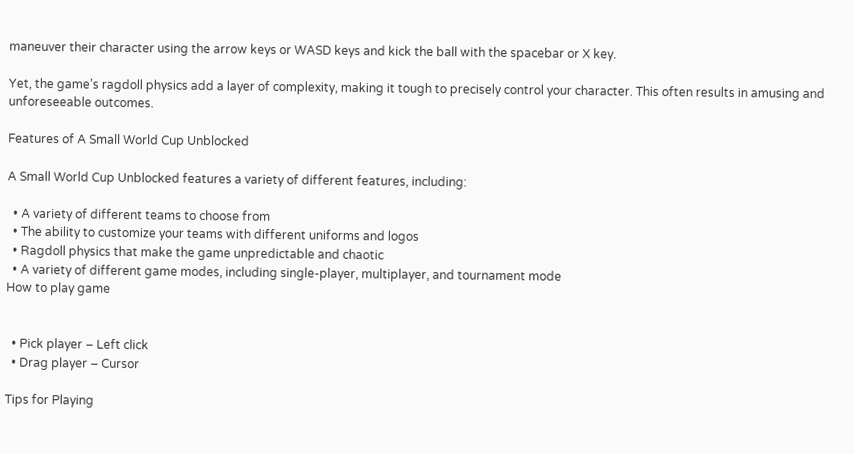maneuver their character using the arrow keys or WASD keys and kick the ball with the spacebar or X key.

Yet, the game’s ragdoll physics add a layer of complexity, making it tough to precisely control your character. This often results in amusing and unforeseeable outcomes.

Features of A Small World Cup Unblocked

A Small World Cup Unblocked features a variety of different features, including:

  • A variety of different teams to choose from
  • The ability to customize your teams with different uniforms and logos
  • Ragdoll physics that make the game unpredictable and chaotic
  • A variety of different game modes, including single-player, multiplayer, and tournament mode
How to play game


  • Pick player – Left click
  • Drag player – Cursor

Tips for Playing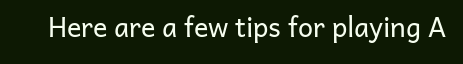Here are a few tips for playing A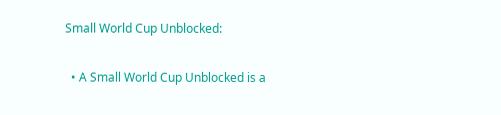Small World Cup Unblocked:

  • A Small World Cup Unblocked is a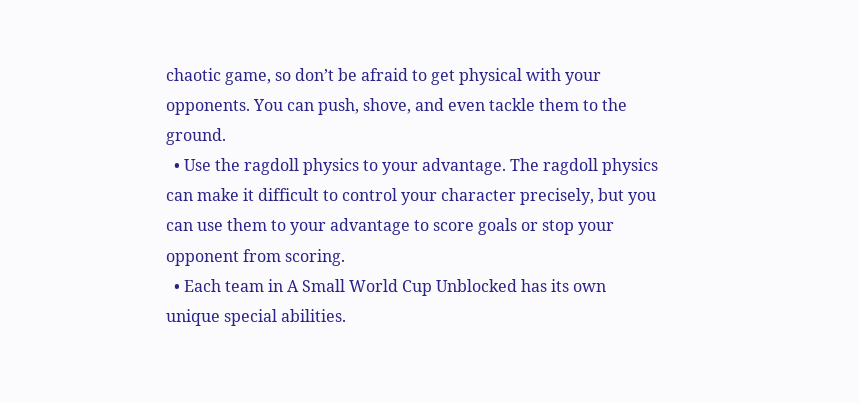chaotic game, so don’t be afraid to get physical with your opponents. You can push, shove, and even tackle them to the ground.
  • Use the ragdoll physics to your advantage. The ragdoll physics can make it difficult to control your character precisely, but you can use them to your advantage to score goals or stop your opponent from scoring.
  • Each team in A Small World Cup Unblocked has its own unique special abilities.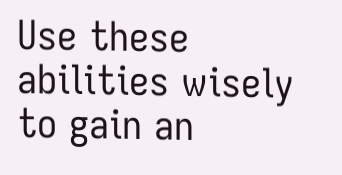Use these abilities wisely to gain an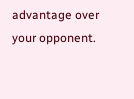advantage over your opponent.